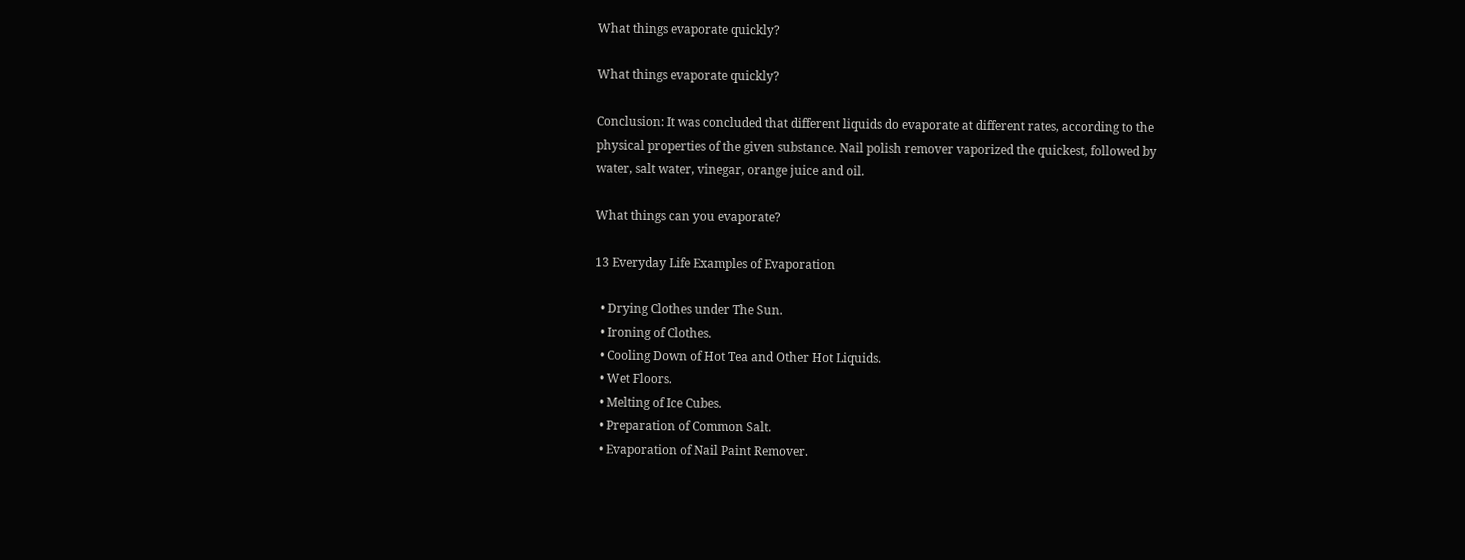What things evaporate quickly?

What things evaporate quickly?

Conclusion: It was concluded that different liquids do evaporate at different rates, according to the physical properties of the given substance. Nail polish remover vaporized the quickest, followed by water, salt water, vinegar, orange juice and oil.

What things can you evaporate?

13 Everyday Life Examples of Evaporation

  • Drying Clothes under The Sun.
  • Ironing of Clothes.
  • Cooling Down of Hot Tea and Other Hot Liquids.
  • Wet Floors.
  • Melting of Ice Cubes.
  • Preparation of Common Salt.
  • Evaporation of Nail Paint Remover.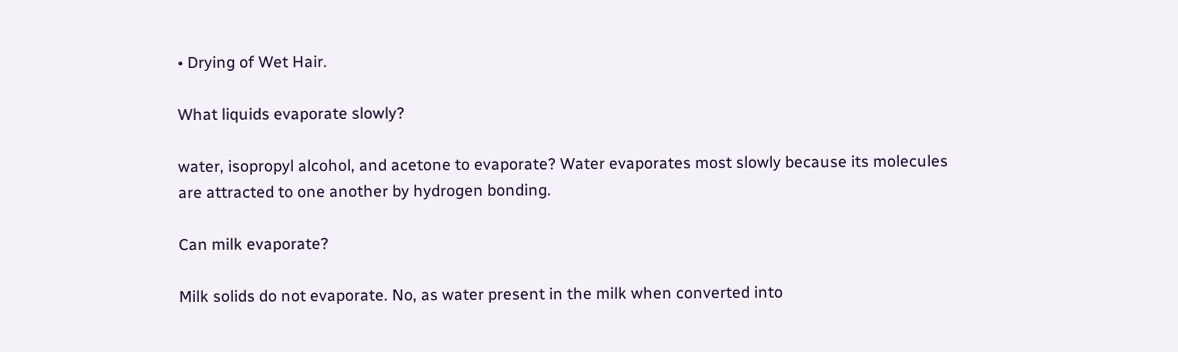• Drying of Wet Hair.

What liquids evaporate slowly?

water, isopropyl alcohol, and acetone to evaporate? Water evaporates most slowly because its molecules are attracted to one another by hydrogen bonding.

Can milk evaporate?

Milk solids do not evaporate. No, as water present in the milk when converted into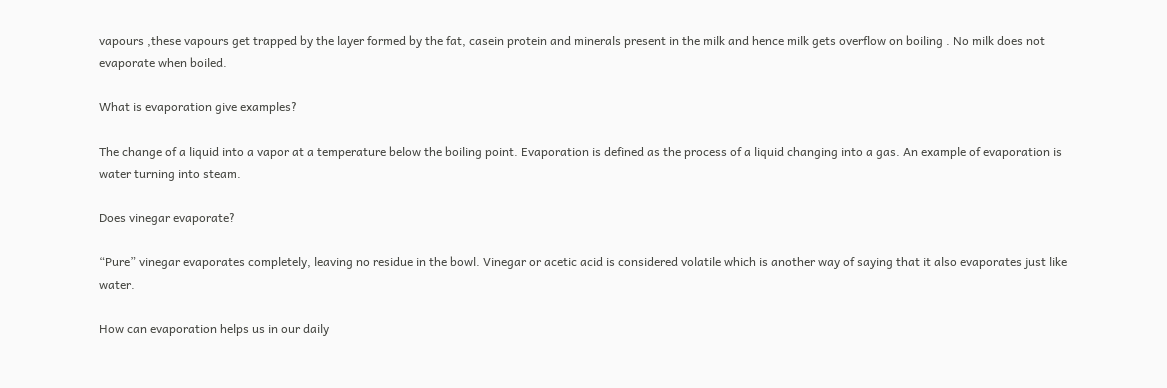vapours ,these vapours get trapped by the layer formed by the fat, casein protein and minerals present in the milk and hence milk gets overflow on boiling . No milk does not evaporate when boiled.

What is evaporation give examples?

The change of a liquid into a vapor at a temperature below the boiling point. Evaporation is defined as the process of a liquid changing into a gas. An example of evaporation is water turning into steam.

Does vinegar evaporate?

“Pure” vinegar evaporates completely, leaving no residue in the bowl. Vinegar or acetic acid is considered volatile which is another way of saying that it also evaporates just like water.

How can evaporation helps us in our daily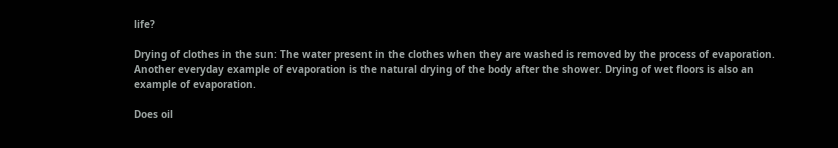life?

Drying of clothes in the sun: The water present in the clothes when they are washed is removed by the process of evaporation. Another everyday example of evaporation is the natural drying of the body after the shower. Drying of wet floors is also an example of evaporation.

Does oil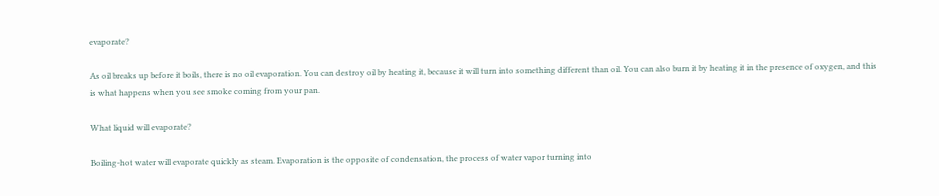evaporate?

As oil breaks up before it boils, there is no oil evaporation. You can destroy oil by heating it, because it will turn into something different than oil. You can also burn it by heating it in the presence of oxygen, and this is what happens when you see smoke coming from your pan.

What liquid will evaporate?

Boiling-hot water will evaporate quickly as steam. Evaporation is the opposite of condensation, the process of water vapor turning into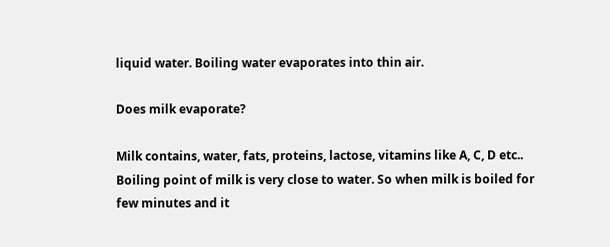liquid water. Boiling water evaporates into thin air.

Does milk evaporate?

Milk contains, water, fats, proteins, lactose, vitamins like A, C, D etc.. Boiling point of milk is very close to water. So when milk is boiled for few minutes and it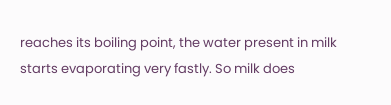reaches its boiling point, the water present in milk starts evaporating very fastly. So milk does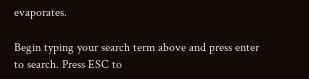evaporates.

Begin typing your search term above and press enter to search. Press ESC to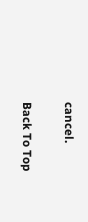cancel.

Back To Top